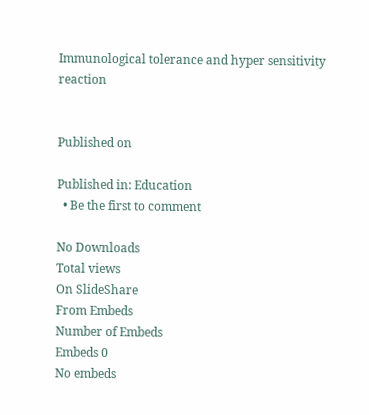Immunological tolerance and hyper sensitivity reaction


Published on

Published in: Education
  • Be the first to comment

No Downloads
Total views
On SlideShare
From Embeds
Number of Embeds
Embeds 0
No embeds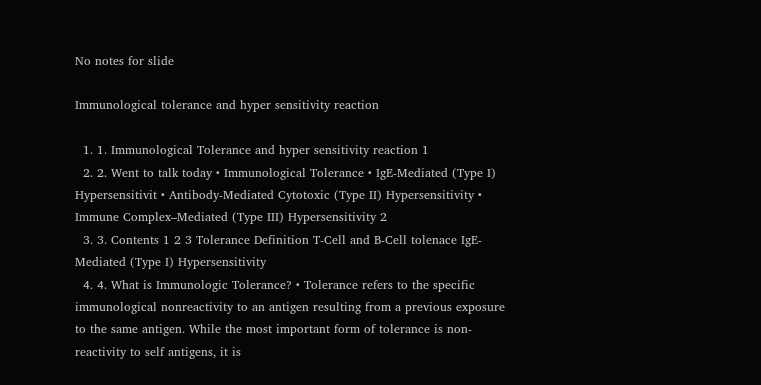No notes for slide

Immunological tolerance and hyper sensitivity reaction

  1. 1. Immunological Tolerance and hyper sensitivity reaction 1
  2. 2. Went to talk today • Immunological Tolerance • IgE-Mediated (Type I) Hypersensitivit • Antibody-Mediated Cytotoxic (Type II) Hypersensitivity • Immune Complex–Mediated (Type III) Hypersensitivity 2
  3. 3. Contents 1 2 3 Tolerance Definition T-Cell and B-Cell tolenace IgE-Mediated (Type I) Hypersensitivity
  4. 4. What is Immunologic Tolerance? • Tolerance refers to the specific immunological nonreactivity to an antigen resulting from a previous exposure to the same antigen. While the most important form of tolerance is non-reactivity to self antigens, it is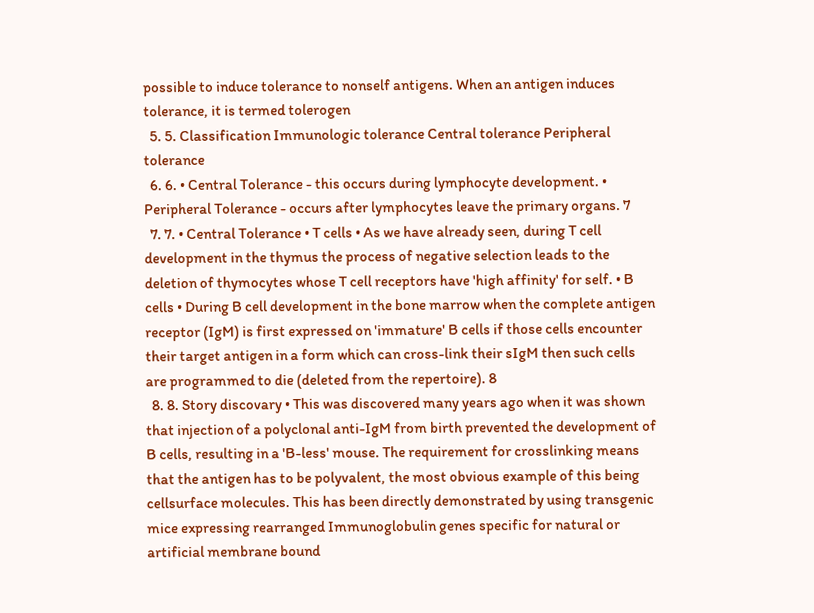possible to induce tolerance to nonself antigens. When an antigen induces tolerance, it is termed tolerogen
  5. 5. Classification Immunologic tolerance Central tolerance Peripheral tolerance
  6. 6. • Central Tolerance - this occurs during lymphocyte development. • Peripheral Tolerance - occurs after lymphocytes leave the primary organs. 7
  7. 7. • Central Tolerance • T cells • As we have already seen, during T cell development in the thymus the process of negative selection leads to the deletion of thymocytes whose T cell receptors have 'high affinity' for self. • B cells • During B cell development in the bone marrow when the complete antigen receptor (IgM) is first expressed on 'immature' B cells if those cells encounter their target antigen in a form which can cross-link their sIgM then such cells are programmed to die (deleted from the repertoire). 8
  8. 8. Story discovary • This was discovered many years ago when it was shown that injection of a polyclonal anti-IgM from birth prevented the development of B cells, resulting in a 'B-less' mouse. The requirement for crosslinking means that the antigen has to be polyvalent, the most obvious example of this being cellsurface molecules. This has been directly demonstrated by using transgenic mice expressing rearranged Immunoglobulin genes specific for natural or artificial membrane bound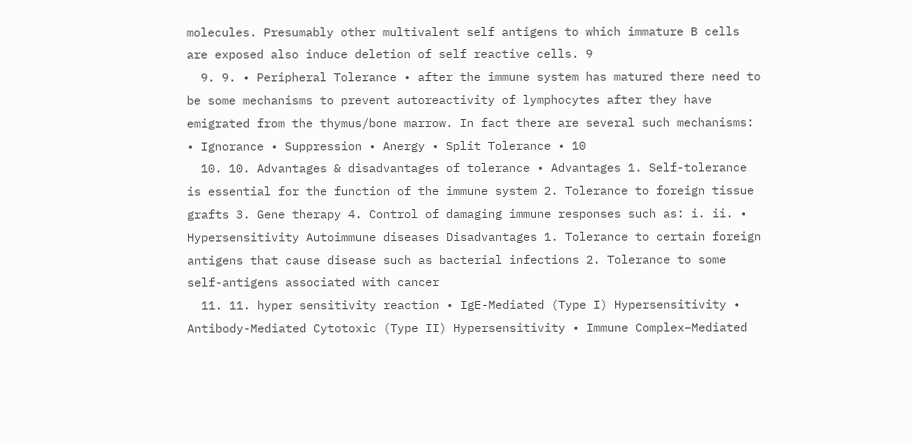molecules. Presumably other multivalent self antigens to which immature B cells are exposed also induce deletion of self reactive cells. 9
  9. 9. • Peripheral Tolerance • after the immune system has matured there need to be some mechanisms to prevent autoreactivity of lymphocytes after they have emigrated from the thymus/bone marrow. In fact there are several such mechanisms: • Ignorance • Suppression • Anergy • Split Tolerance • 10
  10. 10. Advantages & disadvantages of tolerance • Advantages 1. Self-tolerance is essential for the function of the immune system 2. Tolerance to foreign tissue grafts 3. Gene therapy 4. Control of damaging immune responses such as: i. ii. • Hypersensitivity Autoimmune diseases Disadvantages 1. Tolerance to certain foreign antigens that cause disease such as bacterial infections 2. Tolerance to some self-antigens associated with cancer
  11. 11. hyper sensitivity reaction • IgE-Mediated (Type I) Hypersensitivity • Antibody-Mediated Cytotoxic (Type II) Hypersensitivity • Immune Complex–Mediated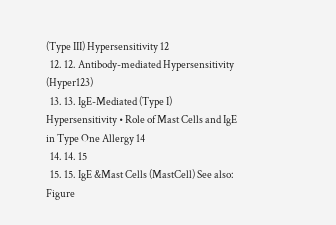(Type III) Hypersensitivity 12
  12. 12. Antibody-mediated Hypersensitivity (Hyper123)
  13. 13. IgE-Mediated (Type I) Hypersensitivity • Role of Mast Cells and IgE in Type One Allergy 14
  14. 14. 15
  15. 15. IgE &Mast Cells (MastCell) See also: Figure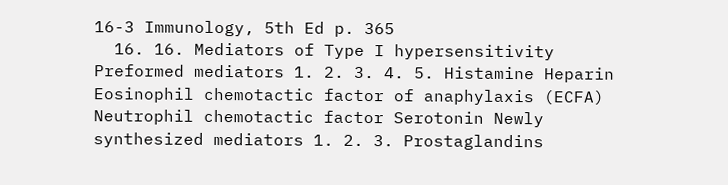16-3 Immunology, 5th Ed p. 365
  16. 16. Mediators of Type I hypersensitivity Preformed mediators 1. 2. 3. 4. 5. Histamine Heparin Eosinophil chemotactic factor of anaphylaxis (ECFA) Neutrophil chemotactic factor Serotonin Newly synthesized mediators 1. 2. 3. Prostaglandins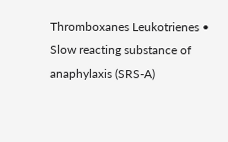Thromboxanes Leukotrienes • Slow reacting substance of anaphylaxis (SRS-A)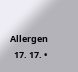Allergen
  17. 17. •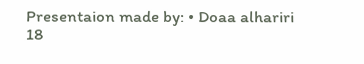Presentaion made by: • Doaa alhariri 18